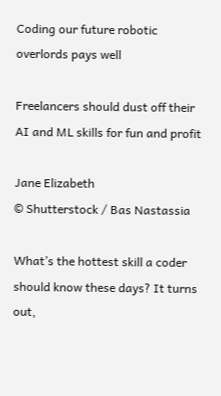Coding our future robotic overlords pays well

Freelancers should dust off their AI and ML skills for fun and profit

Jane Elizabeth
© Shutterstock / Bas Nastassia

What’s the hottest skill a coder should know these days? It turns out,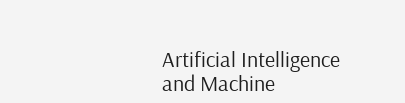Artificial Intelligence and Machine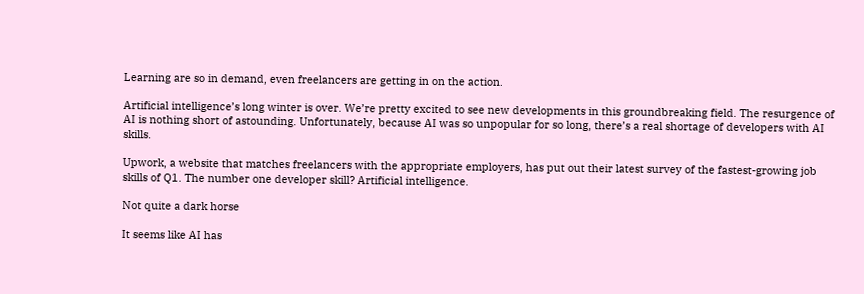Learning are so in demand, even freelancers are getting in on the action.

Artificial intelligence’s long winter is over. We’re pretty excited to see new developments in this groundbreaking field. The resurgence of AI is nothing short of astounding. Unfortunately, because AI was so unpopular for so long, there’s a real shortage of developers with AI skills.

Upwork, a website that matches freelancers with the appropriate employers, has put out their latest survey of the fastest-growing job skills of Q1. The number one developer skill? Artificial intelligence.

Not quite a dark horse

It seems like AI has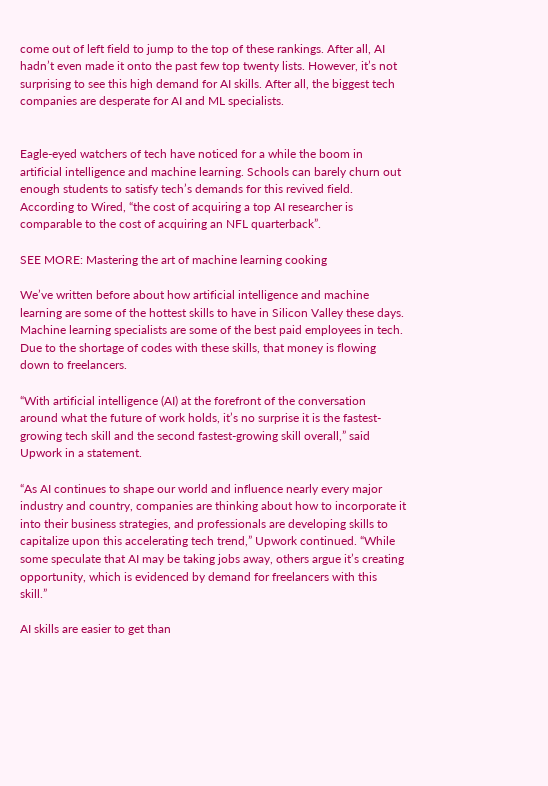come out of left field to jump to the top of these rankings. After all, AI hadn’t even made it onto the past few top twenty lists. However, it’s not surprising to see this high demand for AI skills. After all, the biggest tech companies are desperate for AI and ML specialists.


Eagle-eyed watchers of tech have noticed for a while the boom in artificial intelligence and machine learning. Schools can barely churn out enough students to satisfy tech’s demands for this revived field. According to Wired, “the cost of acquiring a top AI researcher is comparable to the cost of acquiring an NFL quarterback”.

SEE MORE: Mastering the art of machine learning cooking

We’ve written before about how artificial intelligence and machine learning are some of the hottest skills to have in Silicon Valley these days. Machine learning specialists are some of the best paid employees in tech. Due to the shortage of codes with these skills, that money is flowing down to freelancers.

“With artificial intelligence (AI) at the forefront of the conversation around what the future of work holds, it’s no surprise it is the fastest-growing tech skill and the second fastest-growing skill overall,” said Upwork in a statement.

“As AI continues to shape our world and influence nearly every major industry and country, companies are thinking about how to incorporate it into their business strategies, and professionals are developing skills to capitalize upon this accelerating tech trend,” Upwork continued. “While some speculate that AI may be taking jobs away, others argue it’s creating opportunity, which is evidenced by demand for freelancers with this skill.”

AI skills are easier to get than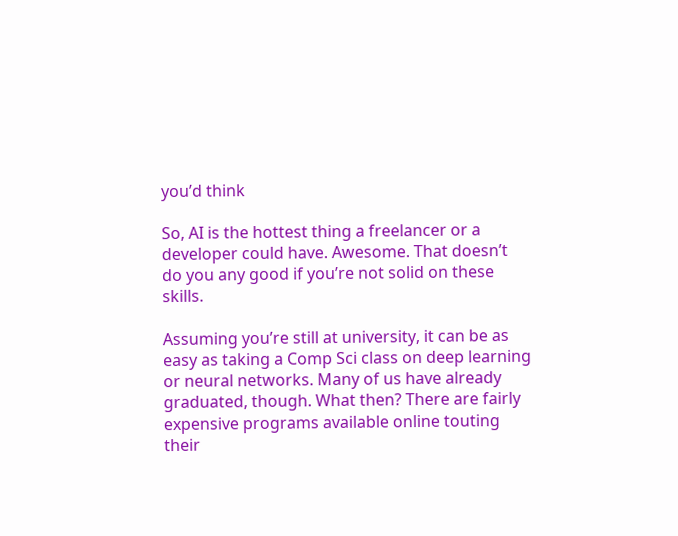you’d think

So, AI is the hottest thing a freelancer or a developer could have. Awesome. That doesn’t do you any good if you’re not solid on these skills.

Assuming you’re still at university, it can be as easy as taking a Comp Sci class on deep learning or neural networks. Many of us have already graduated, though. What then? There are fairly expensive programs available online touting their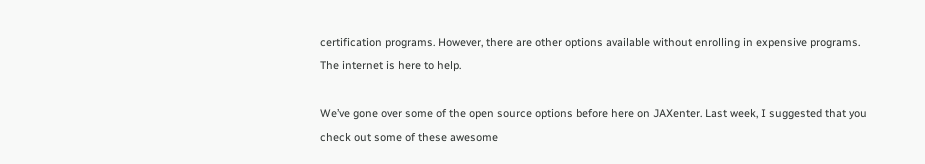certification programs. However, there are other options available without enrolling in expensive programs. The internet is here to help.

We’ve gone over some of the open source options before here on JAXenter. Last week, I suggested that you check out some of these awesome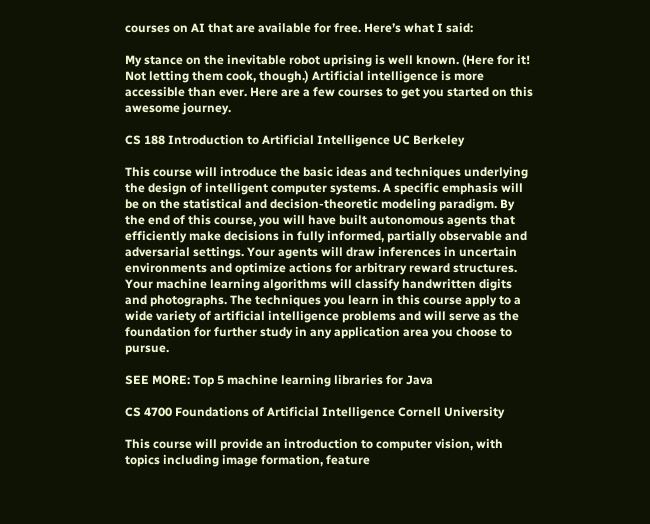courses on AI that are available for free. Here’s what I said:

My stance on the inevitable robot uprising is well known. (Here for it! Not letting them cook, though.) Artificial intelligence is more accessible than ever. Here are a few courses to get you started on this awesome journey.

CS 188 Introduction to Artificial Intelligence UC Berkeley

This course will introduce the basic ideas and techniques underlying the design of intelligent computer systems. A specific emphasis will be on the statistical and decision-theoretic modeling paradigm. By the end of this course, you will have built autonomous agents that efficiently make decisions in fully informed, partially observable and adversarial settings. Your agents will draw inferences in uncertain environments and optimize actions for arbitrary reward structures. Your machine learning algorithms will classify handwritten digits and photographs. The techniques you learn in this course apply to a wide variety of artificial intelligence problems and will serve as the foundation for further study in any application area you choose to pursue.

SEE MORE: Top 5 machine learning libraries for Java

CS 4700 Foundations of Artificial Intelligence Cornell University

This course will provide an introduction to computer vision, with topics including image formation, feature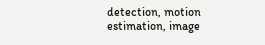detection, motion estimation, image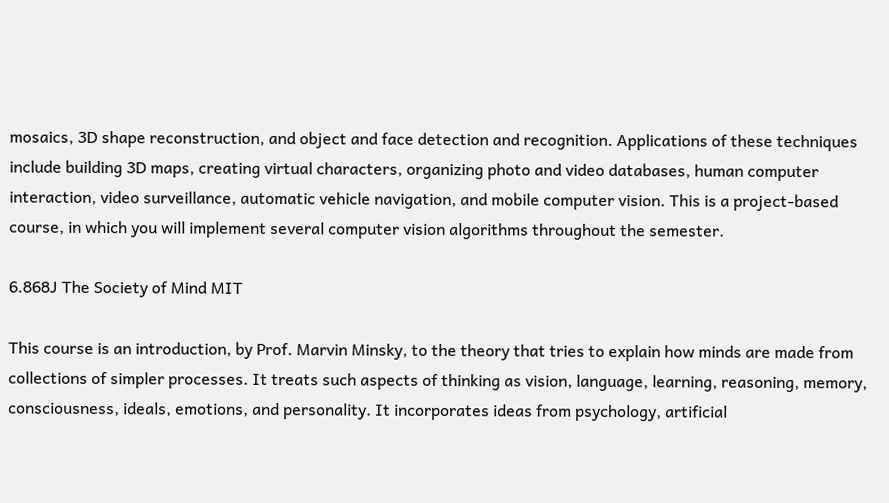mosaics, 3D shape reconstruction, and object and face detection and recognition. Applications of these techniques include building 3D maps, creating virtual characters, organizing photo and video databases, human computer interaction, video surveillance, automatic vehicle navigation, and mobile computer vision. This is a project-based course, in which you will implement several computer vision algorithms throughout the semester.

6.868J The Society of Mind MIT

This course is an introduction, by Prof. Marvin Minsky, to the theory that tries to explain how minds are made from collections of simpler processes. It treats such aspects of thinking as vision, language, learning, reasoning, memory, consciousness, ideals, emotions, and personality. It incorporates ideas from psychology, artificial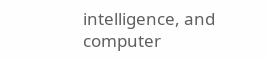intelligence, and computer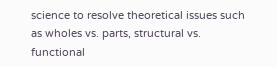science to resolve theoretical issues such as wholes vs. parts, structural vs. functional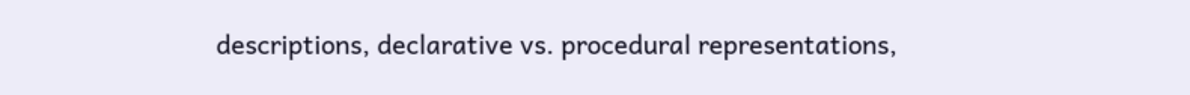descriptions, declarative vs. procedural representations,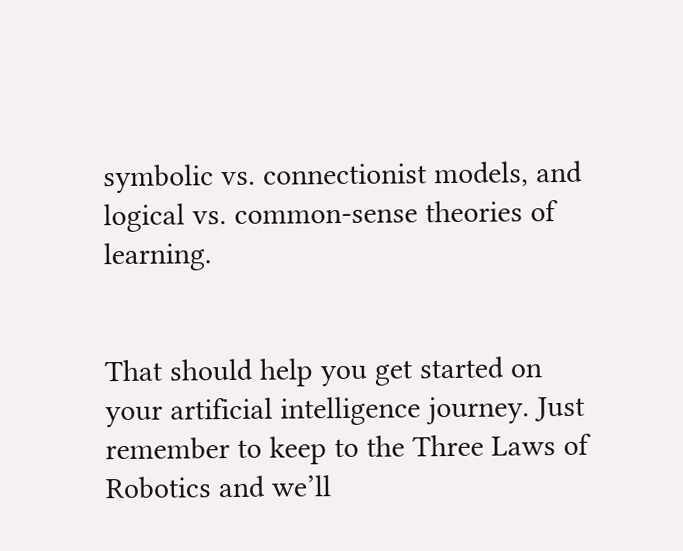symbolic vs. connectionist models, and logical vs. common-sense theories of learning.


That should help you get started on your artificial intelligence journey. Just remember to keep to the Three Laws of Robotics and we’ll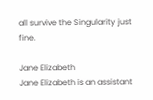all survive the Singularity just fine.

Jane Elizabeth
Jane Elizabeth is an assistant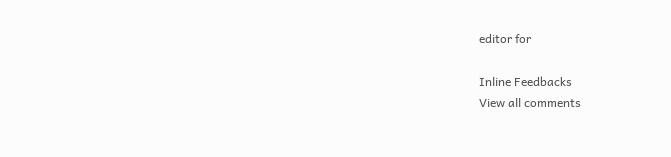editor for

Inline Feedbacks
View all comments